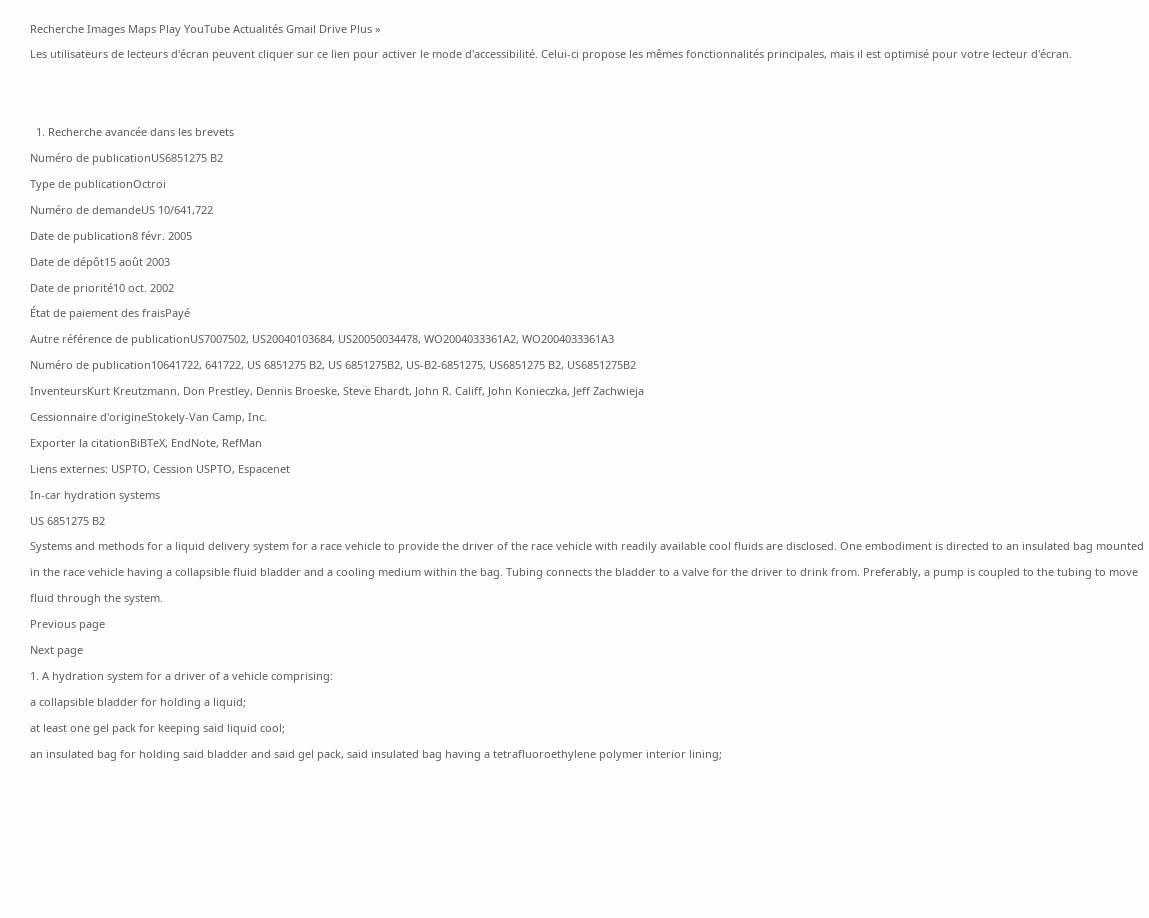Recherche Images Maps Play YouTube Actualités Gmail Drive Plus »
Les utilisateurs de lecteurs d'écran peuvent cliquer sur ce lien pour activer le mode d'accessibilité. Celui-ci propose les mêmes fonctionnalités principales, mais il est optimisé pour votre lecteur d'écran.


  1. Recherche avancée dans les brevets
Numéro de publicationUS6851275 B2
Type de publicationOctroi
Numéro de demandeUS 10/641,722
Date de publication8 févr. 2005
Date de dépôt15 août 2003
Date de priorité10 oct. 2002
État de paiement des fraisPayé
Autre référence de publicationUS7007502, US20040103684, US20050034478, WO2004033361A2, WO2004033361A3
Numéro de publication10641722, 641722, US 6851275 B2, US 6851275B2, US-B2-6851275, US6851275 B2, US6851275B2
InventeursKurt Kreutzmann, Don Prestley, Dennis Broeske, Steve Ehardt, John R. Califf, John Konieczka, Jeff Zachwieja
Cessionnaire d'origineStokely-Van Camp, Inc.
Exporter la citationBiBTeX, EndNote, RefMan
Liens externes: USPTO, Cession USPTO, Espacenet
In-car hydration systems
US 6851275 B2
Systems and methods for a liquid delivery system for a race vehicle to provide the driver of the race vehicle with readily available cool fluids are disclosed. One embodiment is directed to an insulated bag mounted in the race vehicle having a collapsible fluid bladder and a cooling medium within the bag. Tubing connects the bladder to a valve for the driver to drink from. Preferably, a pump is coupled to the tubing to move fluid through the system.
Previous page
Next page
1. A hydration system for a driver of a vehicle comprising:
a collapsible bladder for holding a liquid;
at least one gel pack for keeping said liquid cool;
an insulated bag for holding said bladder and said gel pack, said insulated bag having a tetrafluoroethylene polymer interior lining;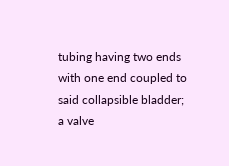tubing having two ends with one end coupled to said collapsible bladder;
a valve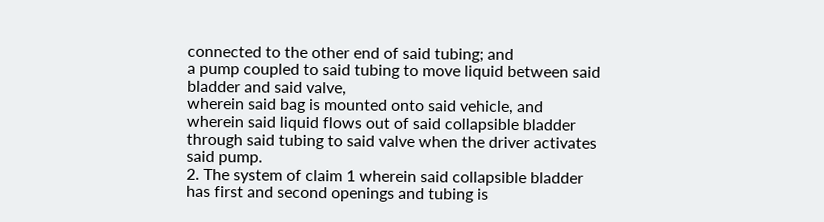connected to the other end of said tubing; and
a pump coupled to said tubing to move liquid between said bladder and said valve,
wherein said bag is mounted onto said vehicle, and
wherein said liquid flows out of said collapsible bladder through said tubing to said valve when the driver activates said pump.
2. The system of claim 1 wherein said collapsible bladder has first and second openings and tubing is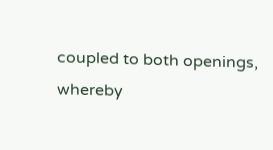coupled to both openings,
whereby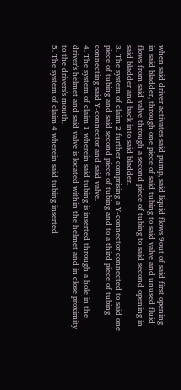when said driver activates said pump, said liquid flows 9out of said first opening in said bladder, through one piece of said tubing to said valve and unused fluid flows from said valve through a second piece of tubing to said second opening in said bladder and back into said bladder.
3. The system of claim 2 further comprising a Y-connector connected to said one piece of tubing and said second piece of tubing and to a third piece of tubing connecting said Y-connector and said valve.
4. The system of claim 1 wherein said tubing is inserted through a hole in the driver's helmet and said valve is located within the helmet and in close proximity to the drivers's mouth.
5. The system of claim 4 wherein said tubing inserted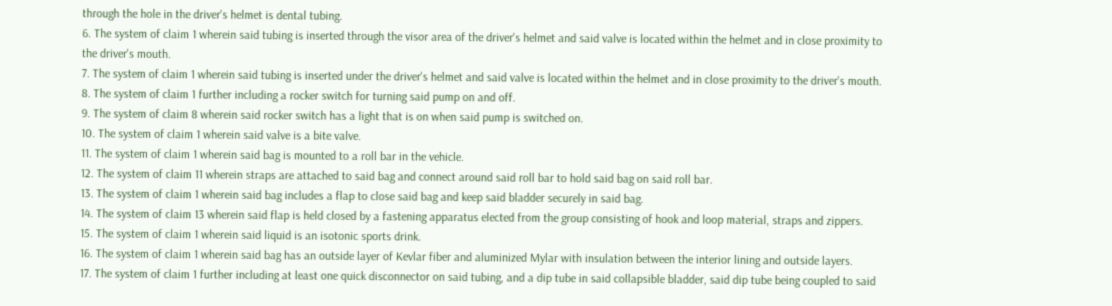through the hole in the driver's helmet is dental tubing.
6. The system of claim 1 wherein said tubing is inserted through the visor area of the driver's helmet and said valve is located within the helmet and in close proximity to the driver's mouth.
7. The system of claim 1 wherein said tubing is inserted under the driver's helmet and said valve is located within the helmet and in close proximity to the driver's mouth.
8. The system of claim 1 further including a rocker switch for turning said pump on and off.
9. The system of claim 8 wherein said rocker switch has a light that is on when said pump is switched on.
10. The system of claim 1 wherein said valve is a bite valve.
11. The system of claim 1 wherein said bag is mounted to a roll bar in the vehicle.
12. The system of claim 11 wherein straps are attached to said bag and connect around said roll bar to hold said bag on said roll bar.
13. The system of claim 1 wherein said bag includes a flap to close said bag and keep said bladder securely in said bag.
14. The system of claim 13 wherein said flap is held closed by a fastening apparatus elected from the group consisting of hook and loop material, straps and zippers.
15. The system of claim 1 wherein said liquid is an isotonic sports drink.
16. The system of claim 1 wherein said bag has an outside layer of Kevlar fiber and aluminized Mylar with insulation between the interior lining and outside layers.
17. The system of claim 1 further including at least one quick disconnector on said tubing, and a dip tube in said collapsible bladder, said dip tube being coupled to said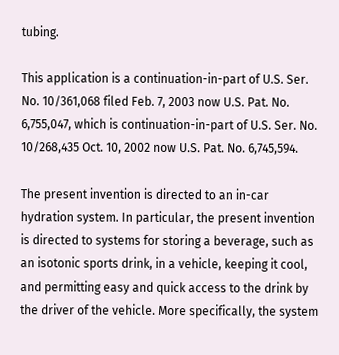tubing.

This application is a continuation-in-part of U.S. Ser. No. 10/361,068 filed Feb. 7, 2003 now U.S. Pat. No. 6,755,047, which is continuation-in-part of U.S. Ser. No. 10/268,435 Oct. 10, 2002 now U.S. Pat. No. 6,745,594.

The present invention is directed to an in-car hydration system. In particular, the present invention is directed to systems for storing a beverage, such as an isotonic sports drink, in a vehicle, keeping it cool, and permitting easy and quick access to the drink by the driver of the vehicle. More specifically, the system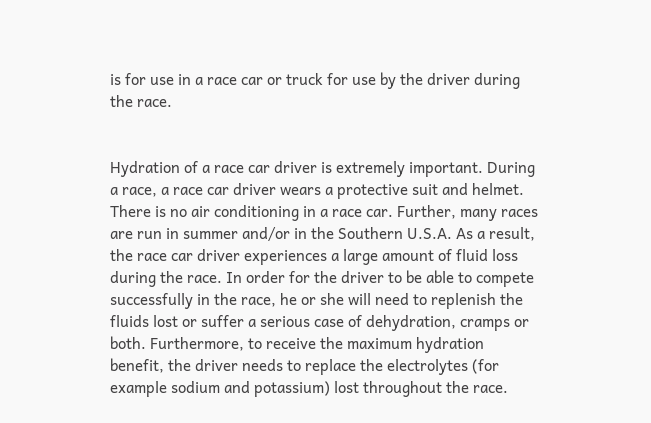is for use in a race car or truck for use by the driver during the race.


Hydration of a race car driver is extremely important. During a race, a race car driver wears a protective suit and helmet. There is no air conditioning in a race car. Further, many races are run in summer and/or in the Southern U.S.A. As a result, the race car driver experiences a large amount of fluid loss during the race. In order for the driver to be able to compete successfully in the race, he or she will need to replenish the fluids lost or suffer a serious case of dehydration, cramps or both. Furthermore, to receive the maximum hydration benefit, the driver needs to replace the electrolytes (for example sodium and potassium) lost throughout the race.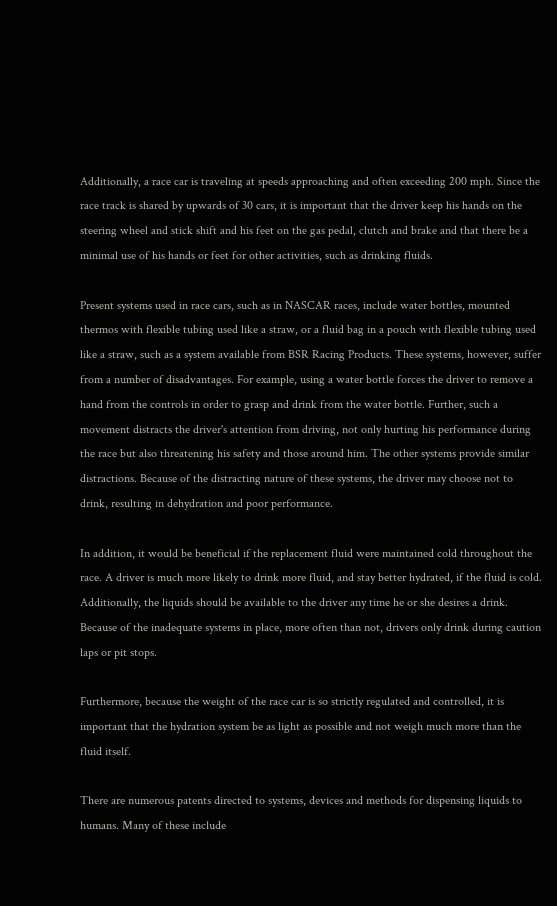Additionally, a race car is traveling at speeds approaching and often exceeding 200 mph. Since the race track is shared by upwards of 30 cars, it is important that the driver keep his hands on the steering wheel and stick shift and his feet on the gas pedal, clutch and brake and that there be a minimal use of his hands or feet for other activities, such as drinking fluids.

Present systems used in race cars, such as in NASCAR races, include water bottles, mounted thermos with flexible tubing used like a straw, or a fluid bag in a pouch with flexible tubing used like a straw, such as a system available from BSR Racing Products. These systems, however, suffer from a number of disadvantages. For example, using a water bottle forces the driver to remove a hand from the controls in order to grasp and drink from the water bottle. Further, such a movement distracts the driver's attention from driving, not only hurting his performance during the race but also threatening his safety and those around him. The other systems provide similar distractions. Because of the distracting nature of these systems, the driver may choose not to drink, resulting in dehydration and poor performance.

In addition, it would be beneficial if the replacement fluid were maintained cold throughout the race. A driver is much more likely to drink more fluid, and stay better hydrated, if the fluid is cold. Additionally, the liquids should be available to the driver any time he or she desires a drink. Because of the inadequate systems in place, more often than not, drivers only drink during caution laps or pit stops.

Furthermore, because the weight of the race car is so strictly regulated and controlled, it is important that the hydration system be as light as possible and not weigh much more than the fluid itself.

There are numerous patents directed to systems, devices and methods for dispensing liquids to humans. Many of these include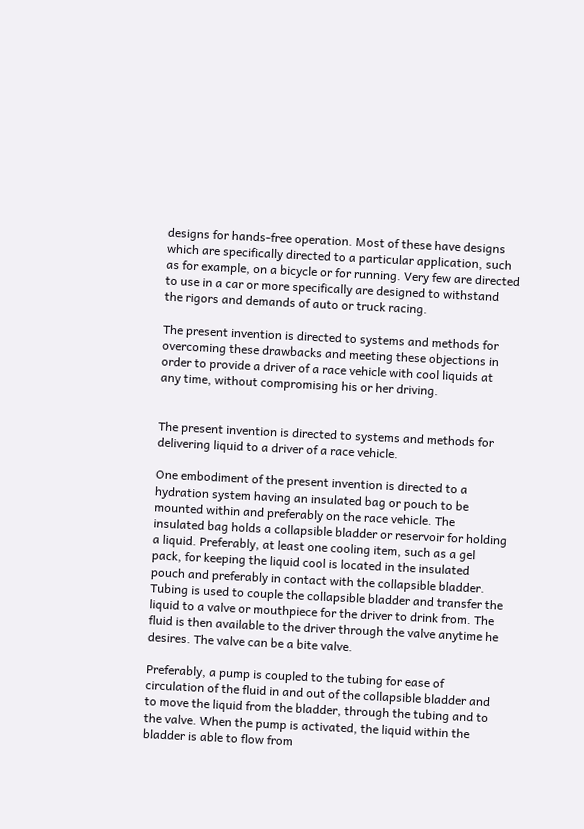designs for hands-free operation. Most of these have designs which are specifically directed to a particular application, such as for example, on a bicycle or for running. Very few are directed to use in a car or more specifically are designed to withstand the rigors and demands of auto or truck racing.

The present invention is directed to systems and methods for overcoming these drawbacks and meeting these objections in order to provide a driver of a race vehicle with cool liquids at any time, without compromising his or her driving.


The present invention is directed to systems and methods for delivering liquid to a driver of a race vehicle.

One embodiment of the present invention is directed to a hydration system having an insulated bag or pouch to be mounted within and preferably on the race vehicle. The insulated bag holds a collapsible bladder or reservoir for holding a liquid. Preferably, at least one cooling item, such as a gel pack, for keeping the liquid cool is located in the insulated pouch and preferably in contact with the collapsible bladder. Tubing is used to couple the collapsible bladder and transfer the liquid to a valve or mouthpiece for the driver to drink from. The fluid is then available to the driver through the valve anytime he desires. The valve can be a bite valve.

Preferably, a pump is coupled to the tubing for ease of circulation of the fluid in and out of the collapsible bladder and to move the liquid from the bladder, through the tubing and to the valve. When the pump is activated, the liquid within the bladder is able to flow from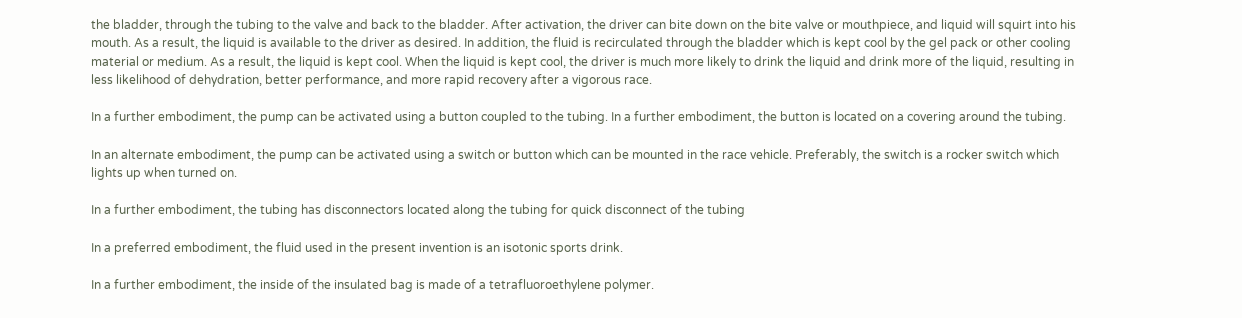the bladder, through the tubing to the valve and back to the bladder. After activation, the driver can bite down on the bite valve or mouthpiece, and liquid will squirt into his mouth. As a result, the liquid is available to the driver as desired. In addition, the fluid is recirculated through the bladder which is kept cool by the gel pack or other cooling material or medium. As a result, the liquid is kept cool. When the liquid is kept cool, the driver is much more likely to drink the liquid and drink more of the liquid, resulting in less likelihood of dehydration, better performance, and more rapid recovery after a vigorous race.

In a further embodiment, the pump can be activated using a button coupled to the tubing. In a further embodiment, the button is located on a covering around the tubing.

In an alternate embodiment, the pump can be activated using a switch or button which can be mounted in the race vehicle. Preferably, the switch is a rocker switch which lights up when turned on.

In a further embodiment, the tubing has disconnectors located along the tubing for quick disconnect of the tubing

In a preferred embodiment, the fluid used in the present invention is an isotonic sports drink.

In a further embodiment, the inside of the insulated bag is made of a tetrafluoroethylene polymer.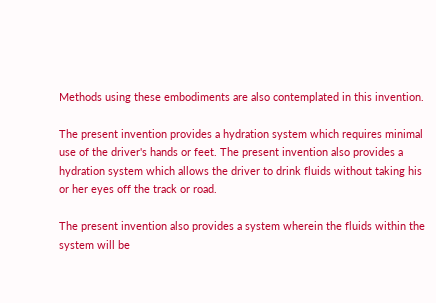Methods using these embodiments are also contemplated in this invention.

The present invention provides a hydration system which requires minimal use of the driver's hands or feet. The present invention also provides a hydration system which allows the driver to drink fluids without taking his or her eyes off the track or road.

The present invention also provides a system wherein the fluids within the system will be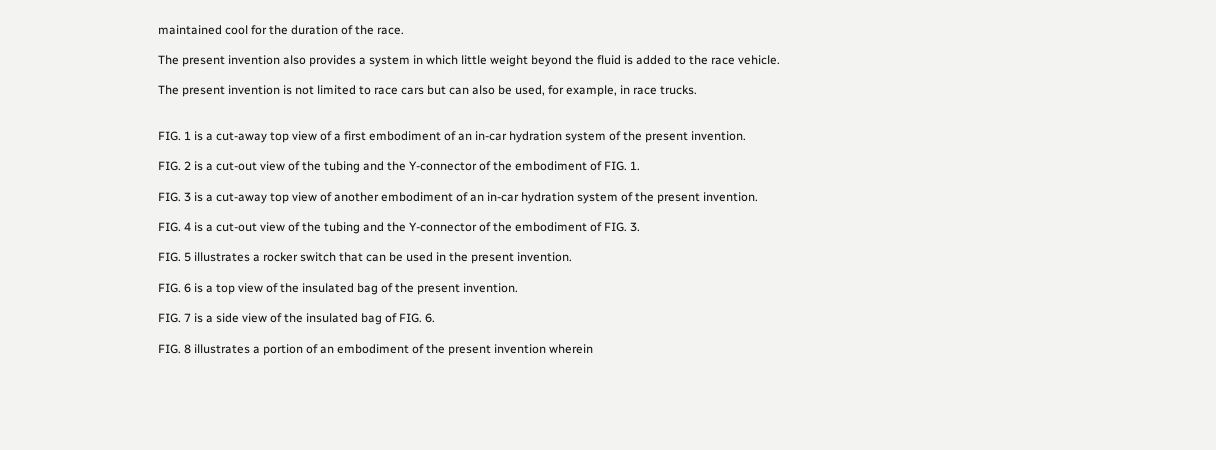maintained cool for the duration of the race.

The present invention also provides a system in which little weight beyond the fluid is added to the race vehicle.

The present invention is not limited to race cars but can also be used, for example, in race trucks.


FIG. 1 is a cut-away top view of a first embodiment of an in-car hydration system of the present invention.

FIG. 2 is a cut-out view of the tubing and the Y-connector of the embodiment of FIG. 1.

FIG. 3 is a cut-away top view of another embodiment of an in-car hydration system of the present invention.

FIG. 4 is a cut-out view of the tubing and the Y-connector of the embodiment of FIG. 3.

FIG. 5 illustrates a rocker switch that can be used in the present invention.

FIG. 6 is a top view of the insulated bag of the present invention.

FIG. 7 is a side view of the insulated bag of FIG. 6.

FIG. 8 illustrates a portion of an embodiment of the present invention wherein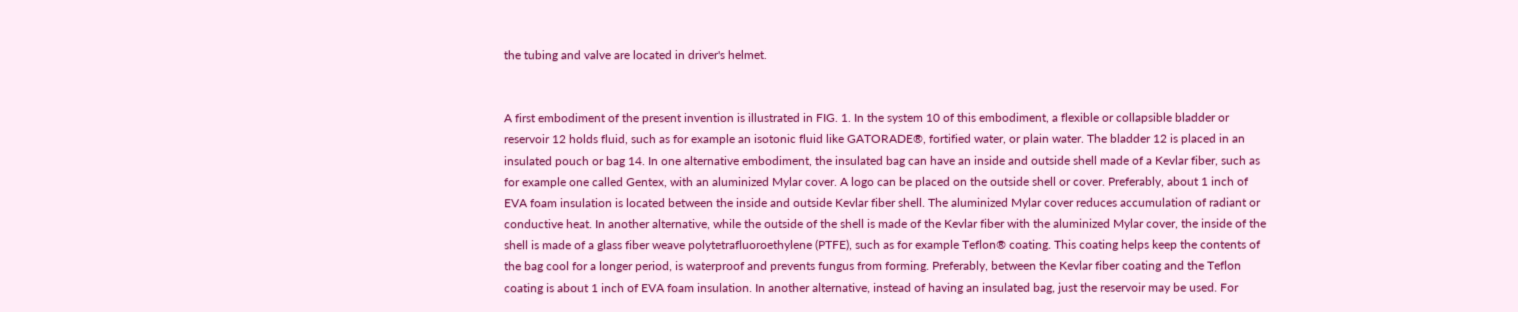the tubing and valve are located in driver's helmet.


A first embodiment of the present invention is illustrated in FIG. 1. In the system 10 of this embodiment, a flexible or collapsible bladder or reservoir 12 holds fluid, such as for example an isotonic fluid like GATORADE®, fortified water, or plain water. The bladder 12 is placed in an insulated pouch or bag 14. In one alternative embodiment, the insulated bag can have an inside and outside shell made of a Kevlar fiber, such as for example one called Gentex, with an aluminized Mylar cover. A logo can be placed on the outside shell or cover. Preferably, about 1 inch of EVA foam insulation is located between the inside and outside Kevlar fiber shell. The aluminized Mylar cover reduces accumulation of radiant or conductive heat. In another alternative, while the outside of the shell is made of the Kevlar fiber with the aluminized Mylar cover, the inside of the shell is made of a glass fiber weave polytetrafluoroethylene (PTFE), such as for example Teflon® coating. This coating helps keep the contents of the bag cool for a longer period, is waterproof and prevents fungus from forming. Preferably, between the Kevlar fiber coating and the Teflon coating is about 1 inch of EVA foam insulation. In another alternative, instead of having an insulated bag, just the reservoir may be used. For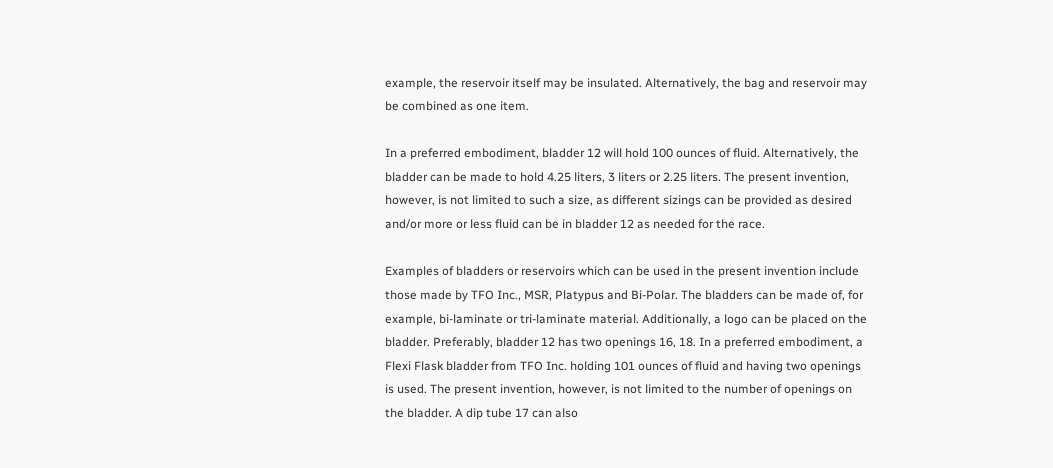example, the reservoir itself may be insulated. Alternatively, the bag and reservoir may be combined as one item.

In a preferred embodiment, bladder 12 will hold 100 ounces of fluid. Alternatively, the bladder can be made to hold 4.25 liters, 3 liters or 2.25 liters. The present invention, however, is not limited to such a size, as different sizings can be provided as desired and/or more or less fluid can be in bladder 12 as needed for the race.

Examples of bladders or reservoirs which can be used in the present invention include those made by TFO Inc., MSR, Platypus and Bi-Polar. The bladders can be made of, for example, bi-laminate or tri-laminate material. Additionally, a logo can be placed on the bladder. Preferably, bladder 12 has two openings 16, 18. In a preferred embodiment, a Flexi Flask bladder from TFO Inc. holding 101 ounces of fluid and having two openings is used. The present invention, however, is not limited to the number of openings on the bladder. A dip tube 17 can also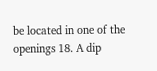be located in one of the openings 18. A dip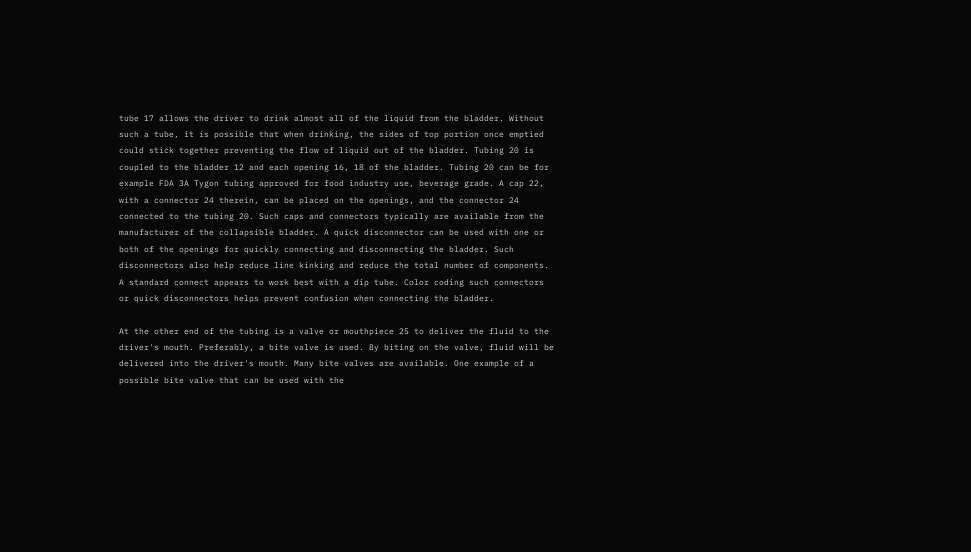tube 17 allows the driver to drink almost all of the liquid from the bladder. Without such a tube, it is possible that when drinking, the sides of top portion once emptied could stick together preventing the flow of liquid out of the bladder. Tubing 20 is coupled to the bladder 12 and each opening 16, 18 of the bladder. Tubing 20 can be for example FDA 3A Tygon tubing approved for food industry use, beverage grade. A cap 22, with a connector 24 therein, can be placed on the openings, and the connector 24 connected to the tubing 20. Such caps and connectors typically are available from the manufacturer of the collapsible bladder. A quick disconnector can be used with one or both of the openings for quickly connecting and disconnecting the bladder. Such disconnectors also help reduce line kinking and reduce the total number of components. A standard connect appears to work best with a dip tube. Color coding such connectors or quick disconnectors helps prevent confusion when connecting the bladder.

At the other end of the tubing is a valve or mouthpiece 25 to deliver the fluid to the driver's mouth. Preferably, a bite valve is used. By biting on the valve, fluid will be delivered into the driver's mouth. Many bite valves are available. One example of a possible bite valve that can be used with the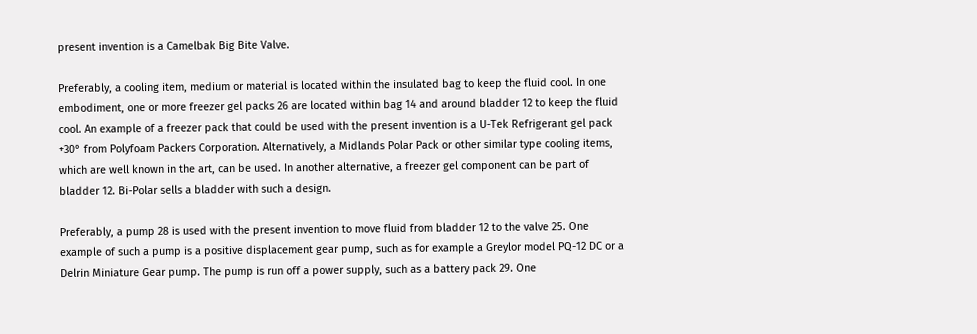present invention is a Camelbak Big Bite Valve.

Preferably, a cooling item, medium or material is located within the insulated bag to keep the fluid cool. In one embodiment, one or more freezer gel packs 26 are located within bag 14 and around bladder 12 to keep the fluid cool. An example of a freezer pack that could be used with the present invention is a U-Tek Refrigerant gel pack +30° from Polyfoam Packers Corporation. Alternatively, a Midlands Polar Pack or other similar type cooling items, which are well known in the art, can be used. In another alternative, a freezer gel component can be part of bladder 12. Bi-Polar sells a bladder with such a design.

Preferably, a pump 28 is used with the present invention to move fluid from bladder 12 to the valve 25. One example of such a pump is a positive displacement gear pump, such as for example a Greylor model PQ-12 DC or a Delrin Miniature Gear pump. The pump is run off a power supply, such as a battery pack 29. One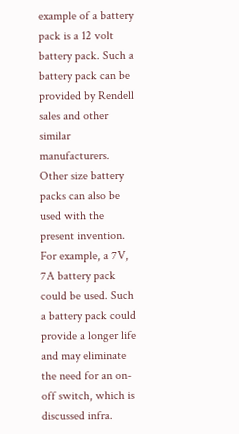example of a battery pack is a 12 volt battery pack. Such a battery pack can be provided by Rendell sales and other similar manufacturers. Other size battery packs can also be used with the present invention. For example, a 7V, 7A battery pack could be used. Such a battery pack could provide a longer life and may eliminate the need for an on-off switch, which is discussed infra.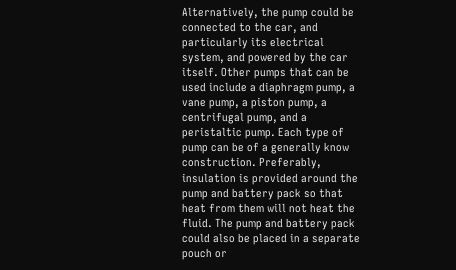Alternatively, the pump could be connected to the car, and particularly its electrical system, and powered by the car itself. Other pumps that can be used include a diaphragm pump, a vane pump, a piston pump, a centrifugal pump, and a peristaltic pump. Each type of pump can be of a generally know construction. Preferably, insulation is provided around the pump and battery pack so that heat from them will not heat the fluid. The pump and battery pack could also be placed in a separate pouch or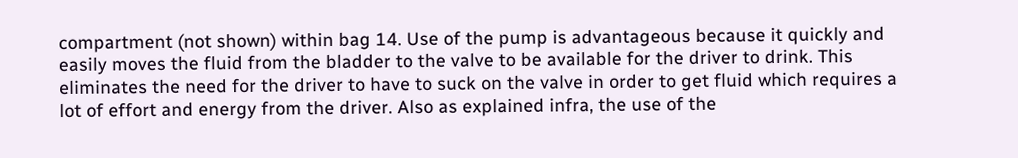compartment (not shown) within bag 14. Use of the pump is advantageous because it quickly and easily moves the fluid from the bladder to the valve to be available for the driver to drink. This eliminates the need for the driver to have to suck on the valve in order to get fluid which requires a lot of effort and energy from the driver. Also as explained infra, the use of the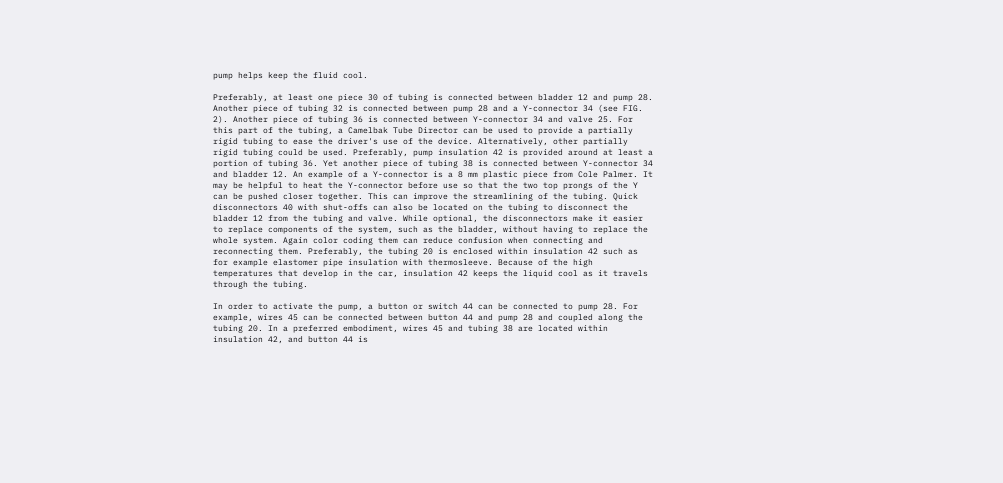pump helps keep the fluid cool.

Preferably, at least one piece 30 of tubing is connected between bladder 12 and pump 28. Another piece of tubing 32 is connected between pump 28 and a Y-connector 34 (see FIG. 2). Another piece of tubing 36 is connected between Y-connector 34 and valve 25. For this part of the tubing, a Camelbak Tube Director can be used to provide a partially rigid tubing to ease the driver's use of the device. Alternatively, other partially rigid tubing could be used. Preferably, pump insulation 42 is provided around at least a portion of tubing 36. Yet another piece of tubing 38 is connected between Y-connector 34 and bladder 12. An example of a Y-connector is a 8 mm plastic piece from Cole Palmer. It may be helpful to heat the Y-connector before use so that the two top prongs of the Y can be pushed closer together. This can improve the streamlining of the tubing. Quick disconnectors 40 with shut-offs can also be located on the tubing to disconnect the bladder 12 from the tubing and valve. While optional, the disconnectors make it easier to replace components of the system, such as the bladder, without having to replace the whole system. Again color coding them can reduce confusion when connecting and reconnecting them. Preferably, the tubing 20 is enclosed within insulation 42 such as for example elastomer pipe insulation with thermosleeve. Because of the high temperatures that develop in the car, insulation 42 keeps the liquid cool as it travels through the tubing.

In order to activate the pump, a button or switch 44 can be connected to pump 28. For example, wires 45 can be connected between button 44 and pump 28 and coupled along the tubing 20. In a preferred embodiment, wires 45 and tubing 38 are located within insulation 42, and button 44 is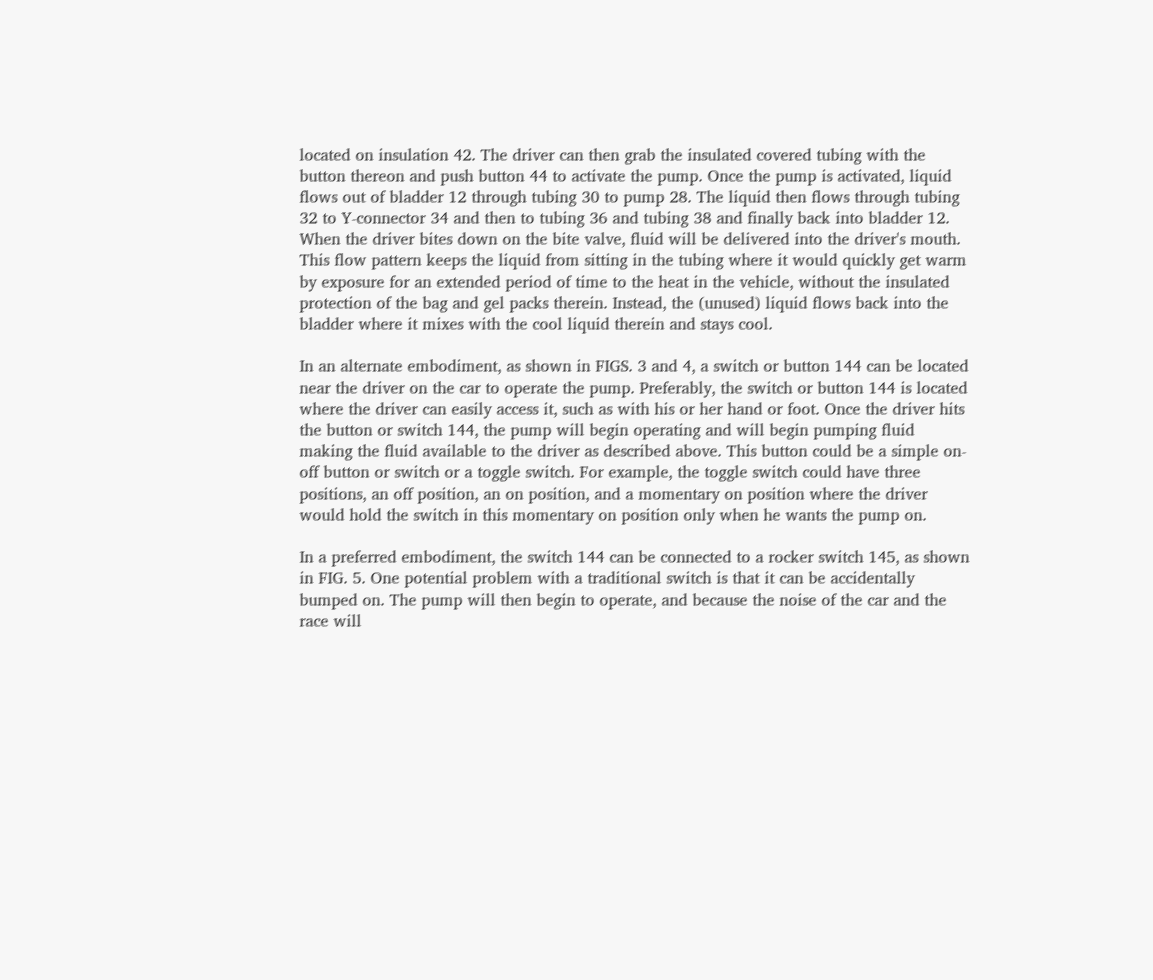located on insulation 42. The driver can then grab the insulated covered tubing with the button thereon and push button 44 to activate the pump. Once the pump is activated, liquid flows out of bladder 12 through tubing 30 to pump 28. The liquid then flows through tubing 32 to Y-connector 34 and then to tubing 36 and tubing 38 and finally back into bladder 12. When the driver bites down on the bite valve, fluid will be delivered into the driver's mouth. This flow pattern keeps the liquid from sitting in the tubing where it would quickly get warm by exposure for an extended period of time to the heat in the vehicle, without the insulated protection of the bag and gel packs therein. Instead, the (unused) liquid flows back into the bladder where it mixes with the cool liquid therein and stays cool.

In an alternate embodiment, as shown in FIGS. 3 and 4, a switch or button 144 can be located near the driver on the car to operate the pump. Preferably, the switch or button 144 is located where the driver can easily access it, such as with his or her hand or foot. Once the driver hits the button or switch 144, the pump will begin operating and will begin pumping fluid making the fluid available to the driver as described above. This button could be a simple on-off button or switch or a toggle switch. For example, the toggle switch could have three positions, an off position, an on position, and a momentary on position where the driver would hold the switch in this momentary on position only when he wants the pump on.

In a preferred embodiment, the switch 144 can be connected to a rocker switch 145, as shown in FIG. 5. One potential problem with a traditional switch is that it can be accidentally bumped on. The pump will then begin to operate, and because the noise of the car and the race will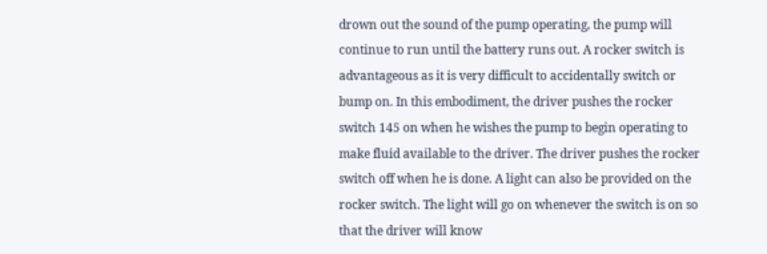drown out the sound of the pump operating, the pump will continue to run until the battery runs out. A rocker switch is advantageous as it is very difficult to accidentally switch or bump on. In this embodiment, the driver pushes the rocker switch 145 on when he wishes the pump to begin operating to make fluid available to the driver. The driver pushes the rocker switch off when he is done. A light can also be provided on the rocker switch. The light will go on whenever the switch is on so that the driver will know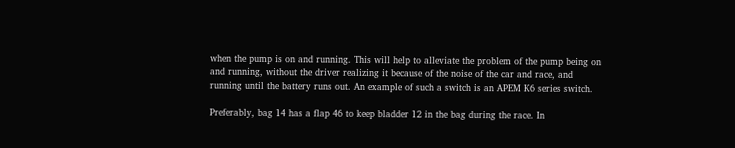when the pump is on and running. This will help to alleviate the problem of the pump being on and running, without the driver realizing it because of the noise of the car and race, and running until the battery runs out. An example of such a switch is an APEM K6 series switch.

Preferably, bag 14 has a flap 46 to keep bladder 12 in the bag during the race. In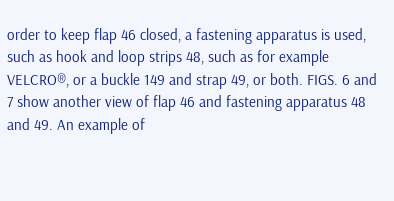order to keep flap 46 closed, a fastening apparatus is used, such as hook and loop strips 48, such as for example VELCRO®, or a buckle 149 and strap 49, or both. FIGS. 6 and 7 show another view of flap 46 and fastening apparatus 48 and 49. An example of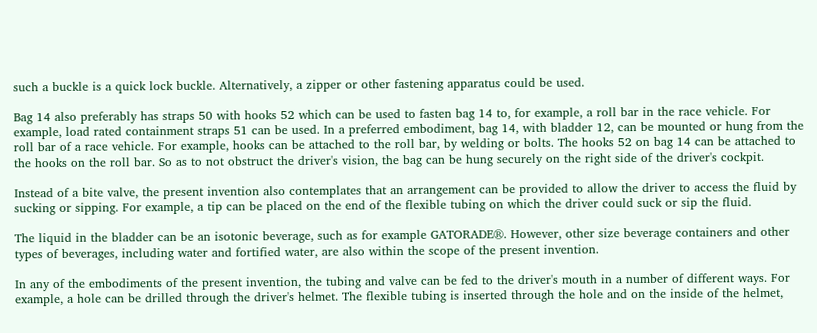such a buckle is a quick lock buckle. Alternatively, a zipper or other fastening apparatus could be used.

Bag 14 also preferably has straps 50 with hooks 52 which can be used to fasten bag 14 to, for example, a roll bar in the race vehicle. For example, load rated containment straps 51 can be used. In a preferred embodiment, bag 14, with bladder 12, can be mounted or hung from the roll bar of a race vehicle. For example, hooks can be attached to the roll bar, by welding or bolts. The hooks 52 on bag 14 can be attached to the hooks on the roll bar. So as to not obstruct the driver's vision, the bag can be hung securely on the right side of the driver's cockpit.

Instead of a bite valve, the present invention also contemplates that an arrangement can be provided to allow the driver to access the fluid by sucking or sipping. For example, a tip can be placed on the end of the flexible tubing on which the driver could suck or sip the fluid.

The liquid in the bladder can be an isotonic beverage, such as for example GATORADE®. However, other size beverage containers and other types of beverages, including water and fortified water, are also within the scope of the present invention.

In any of the embodiments of the present invention, the tubing and valve can be fed to the driver's mouth in a number of different ways. For example, a hole can be drilled through the driver's helmet. The flexible tubing is inserted through the hole and on the inside of the helmet,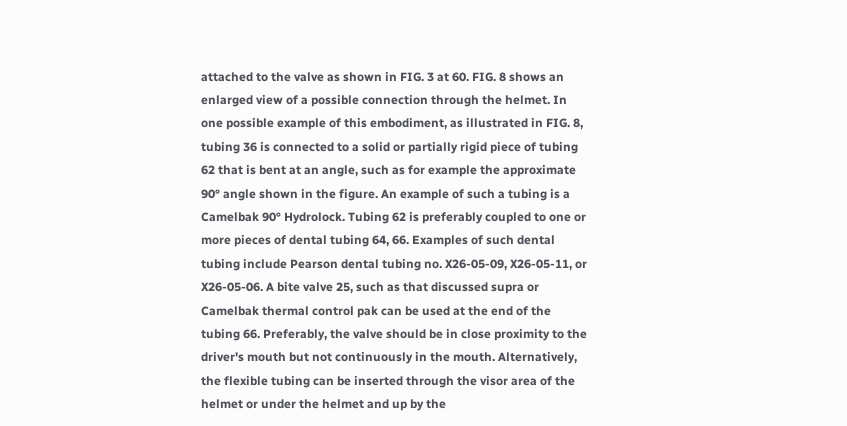attached to the valve as shown in FIG. 3 at 60. FIG. 8 shows an enlarged view of a possible connection through the helmet. In one possible example of this embodiment, as illustrated in FIG. 8, tubing 36 is connected to a solid or partially rigid piece of tubing 62 that is bent at an angle, such as for example the approximate 90° angle shown in the figure. An example of such a tubing is a Camelbak 90° Hydrolock. Tubing 62 is preferably coupled to one or more pieces of dental tubing 64, 66. Examples of such dental tubing include Pearson dental tubing no. X26-05-09, X26-05-11, or X26-05-06. A bite valve 25, such as that discussed supra or Camelbak thermal control pak can be used at the end of the tubing 66. Preferably, the valve should be in close proximity to the driver's mouth but not continuously in the mouth. Alternatively, the flexible tubing can be inserted through the visor area of the helmet or under the helmet and up by the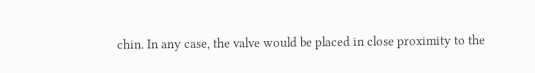chin. In any case, the valve would be placed in close proximity to the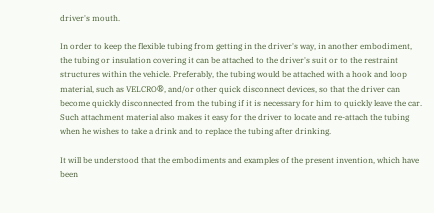driver's mouth.

In order to keep the flexible tubing from getting in the driver's way, in another embodiment, the tubing or insulation covering it can be attached to the driver's suit or to the restraint structures within the vehicle. Preferably, the tubing would be attached with a hook and loop material, such as VELCRO®, and/or other quick disconnect devices, so that the driver can become quickly disconnected from the tubing if it is necessary for him to quickly leave the car. Such attachment material also makes it easy for the driver to locate and re-attach the tubing when he wishes to take a drink and to replace the tubing after drinking.

It will be understood that the embodiments and examples of the present invention, which have been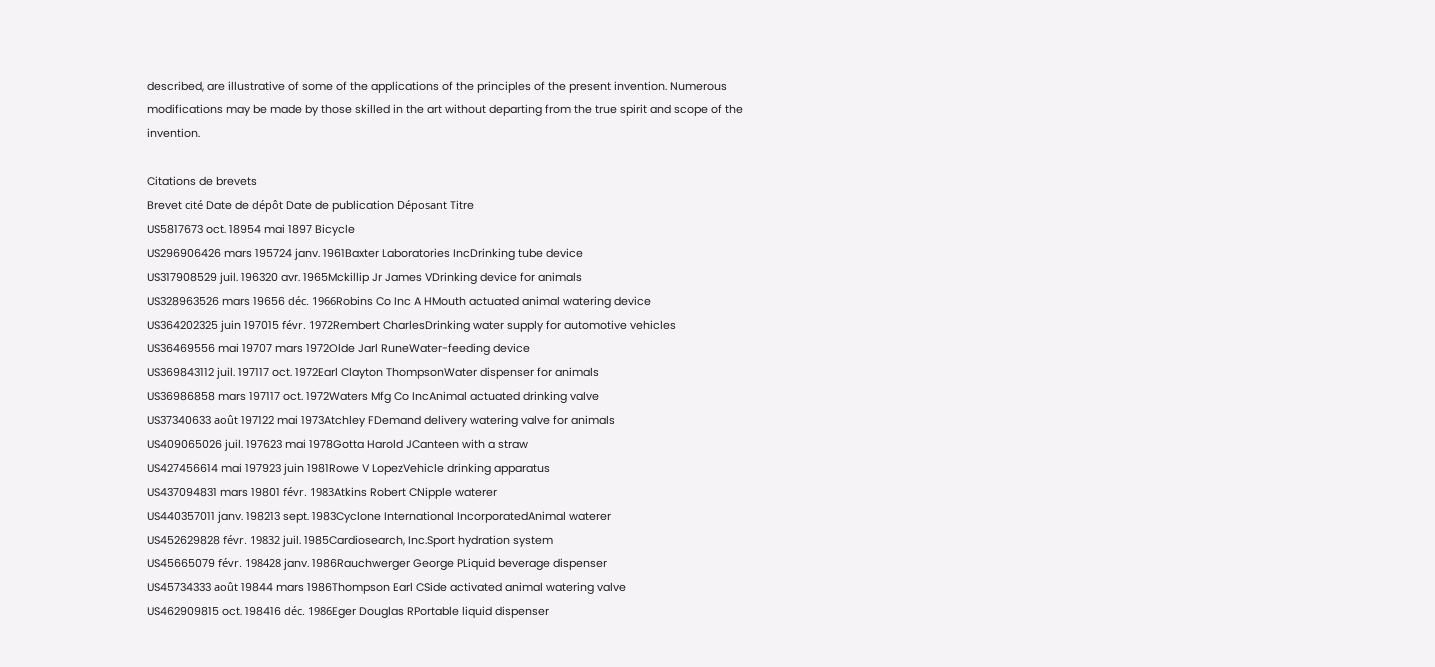described, are illustrative of some of the applications of the principles of the present invention. Numerous modifications may be made by those skilled in the art without departing from the true spirit and scope of the invention.

Citations de brevets
Brevet cité Date de dépôt Date de publication Déposant Titre
US5817673 oct. 18954 mai 1897 Bicycle
US296906426 mars 195724 janv. 1961Baxter Laboratories IncDrinking tube device
US317908529 juil. 196320 avr. 1965Mckillip Jr James VDrinking device for animals
US328963526 mars 19656 déc. 1966Robins Co Inc A HMouth actuated animal watering device
US364202325 juin 197015 févr. 1972Rembert CharlesDrinking water supply for automotive vehicles
US36469556 mai 19707 mars 1972Olde Jarl RuneWater-feeding device
US369843112 juil. 197117 oct. 1972Earl Clayton ThompsonWater dispenser for animals
US36986858 mars 197117 oct. 1972Waters Mfg Co IncAnimal actuated drinking valve
US37340633 août 197122 mai 1973Atchley FDemand delivery watering valve for animals
US409065026 juil. 197623 mai 1978Gotta Harold JCanteen with a straw
US427456614 mai 197923 juin 1981Rowe V LopezVehicle drinking apparatus
US437094831 mars 19801 févr. 1983Atkins Robert CNipple waterer
US440357011 janv. 198213 sept. 1983Cyclone International IncorporatedAnimal waterer
US452629828 févr. 19832 juil. 1985Cardiosearch, Inc.Sport hydration system
US45665079 févr. 198428 janv. 1986Rauchwerger George PLiquid beverage dispenser
US45734333 août 19844 mars 1986Thompson Earl CSide activated animal watering valve
US462909815 oct. 198416 déc. 1986Eger Douglas RPortable liquid dispenser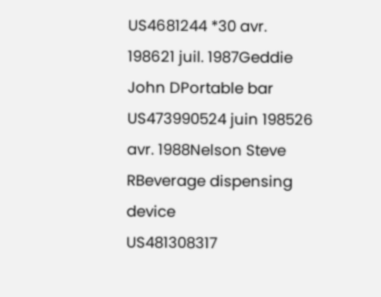US4681244 *30 avr. 198621 juil. 1987Geddie John DPortable bar
US473990524 juin 198526 avr. 1988Nelson Steve RBeverage dispensing device
US481308317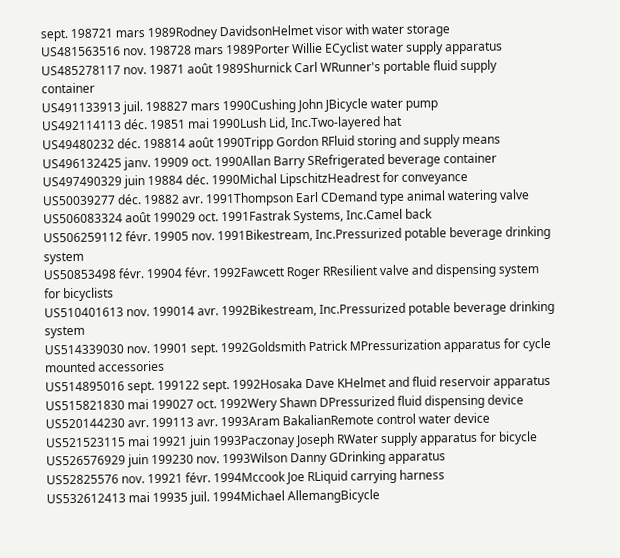sept. 198721 mars 1989Rodney DavidsonHelmet visor with water storage
US481563516 nov. 198728 mars 1989Porter Willie ECyclist water supply apparatus
US485278117 nov. 19871 août 1989Shurnick Carl WRunner's portable fluid supply container
US491133913 juil. 198827 mars 1990Cushing John JBicycle water pump
US492114113 déc. 19851 mai 1990Lush Lid, Inc.Two-layered hat
US49480232 déc. 198814 août 1990Tripp Gordon RFluid storing and supply means
US496132425 janv. 19909 oct. 1990Allan Barry SRefrigerated beverage container
US497490329 juin 19884 déc. 1990Michal LipschitzHeadrest for conveyance
US50039277 déc. 19882 avr. 1991Thompson Earl CDemand type animal watering valve
US506083324 août 199029 oct. 1991Fastrak Systems, Inc.Camel back
US506259112 févr. 19905 nov. 1991Bikestream, Inc.Pressurized potable beverage drinking system
US50853498 févr. 19904 févr. 1992Fawcett Roger RResilient valve and dispensing system for bicyclists
US510401613 nov. 199014 avr. 1992Bikestream, Inc.Pressurized potable beverage drinking system
US514339030 nov. 19901 sept. 1992Goldsmith Patrick MPressurization apparatus for cycle mounted accessories
US514895016 sept. 199122 sept. 1992Hosaka Dave KHelmet and fluid reservoir apparatus
US515821830 mai 199027 oct. 1992Wery Shawn DPressurized fluid dispensing device
US520144230 avr. 199113 avr. 1993Aram BakalianRemote control water device
US521523115 mai 19921 juin 1993Paczonay Joseph RWater supply apparatus for bicycle
US526576929 juin 199230 nov. 1993Wilson Danny GDrinking apparatus
US52825576 nov. 19921 févr. 1994Mccook Joe RLiquid carrying harness
US532612413 mai 19935 juil. 1994Michael AllemangBicycle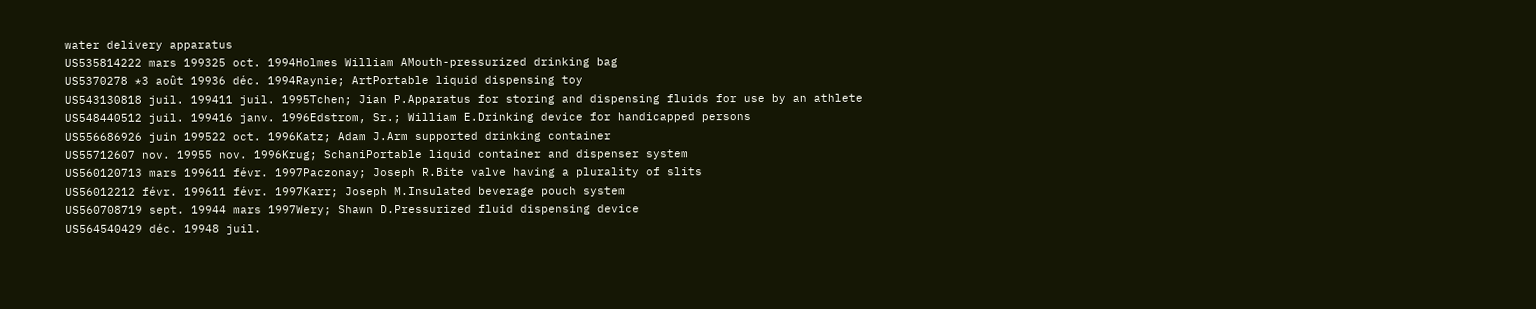water delivery apparatus
US535814222 mars 199325 oct. 1994Holmes William AMouth-pressurized drinking bag
US5370278 *3 août 19936 déc. 1994Raynie; ArtPortable liquid dispensing toy
US543130818 juil. 199411 juil. 1995Tchen; Jian P.Apparatus for storing and dispensing fluids for use by an athlete
US548440512 juil. 199416 janv. 1996Edstrom, Sr.; William E.Drinking device for handicapped persons
US556686926 juin 199522 oct. 1996Katz; Adam J.Arm supported drinking container
US55712607 nov. 19955 nov. 1996Krug; SchaniPortable liquid container and dispenser system
US560120713 mars 199611 févr. 1997Paczonay; Joseph R.Bite valve having a plurality of slits
US56012212 févr. 199611 févr. 1997Karr; Joseph M.Insulated beverage pouch system
US560708719 sept. 19944 mars 1997Wery; Shawn D.Pressurized fluid dispensing device
US564540429 déc. 19948 juil.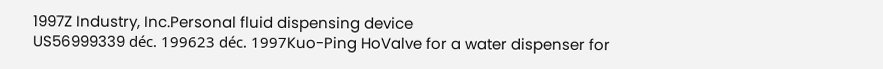1997Z Industry, Inc.Personal fluid dispensing device
US56999339 déc. 199623 déc. 1997Kuo-Ping HoValve for a water dispenser for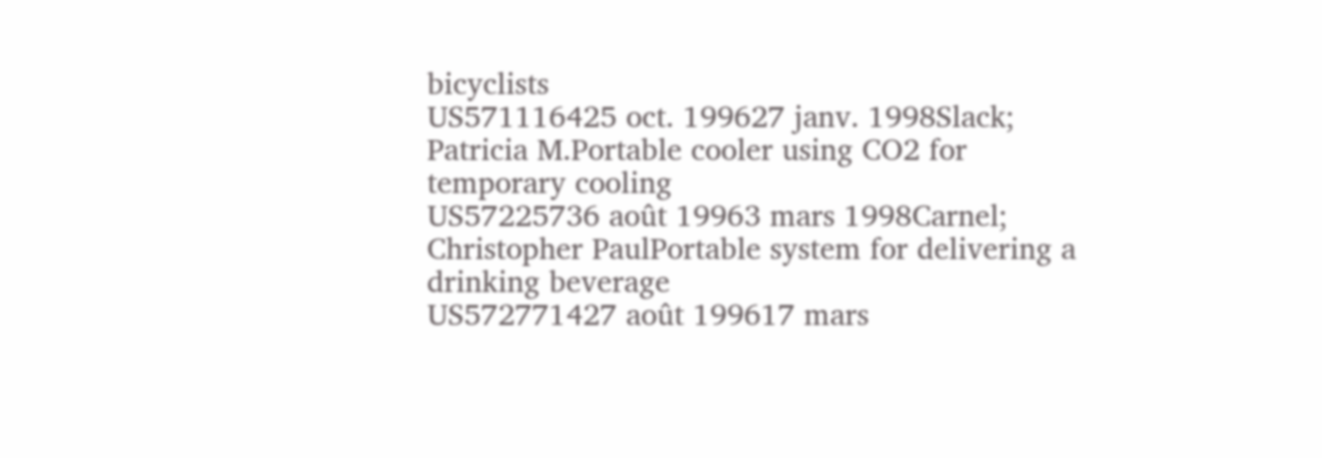bicyclists
US571116425 oct. 199627 janv. 1998Slack; Patricia M.Portable cooler using CO2 for temporary cooling
US57225736 août 19963 mars 1998Carnel; Christopher PaulPortable system for delivering a drinking beverage
US572771427 août 199617 mars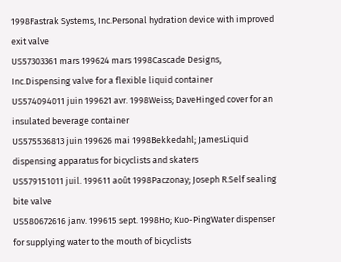1998Fastrak Systems, Inc.Personal hydration device with improved exit valve
US57303361 mars 199624 mars 1998Cascade Designs, Inc.Dispensing valve for a flexible liquid container
US574094011 juin 199621 avr. 1998Weiss; DaveHinged cover for an insulated beverage container
US575536813 juin 199626 mai 1998Bekkedahl; JamesLiquid dispensing apparatus for bicyclists and skaters
US579151011 juil. 199611 août 1998Paczonay; Joseph R.Self sealing bite valve
US580672616 janv. 199615 sept. 1998Ho; Kuo-PingWater dispenser for supplying water to the mouth of bicyclists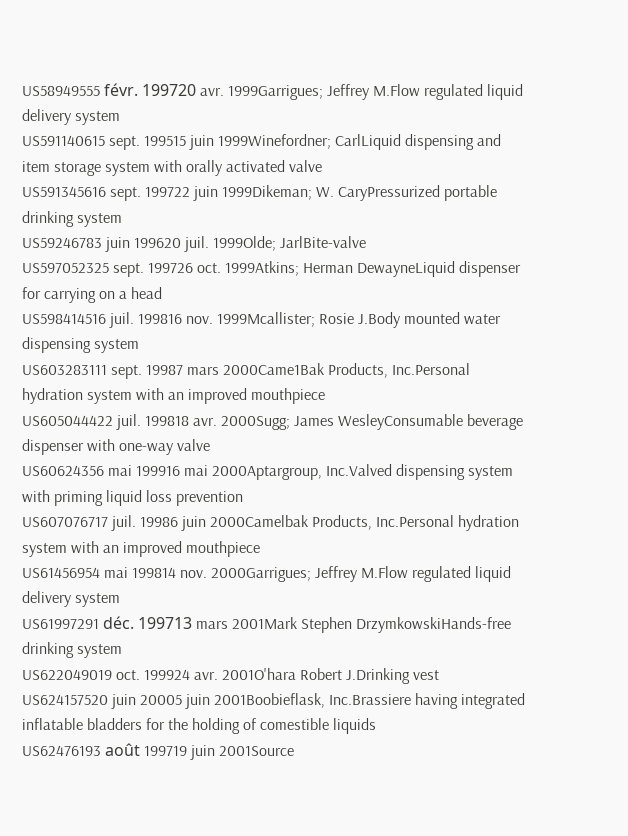US58949555 févr. 199720 avr. 1999Garrigues; Jeffrey M.Flow regulated liquid delivery system
US591140615 sept. 199515 juin 1999Winefordner; CarlLiquid dispensing and item storage system with orally activated valve
US591345616 sept. 199722 juin 1999Dikeman; W. CaryPressurized portable drinking system
US59246783 juin 199620 juil. 1999Olde; JarlBite-valve
US597052325 sept. 199726 oct. 1999Atkins; Herman DewayneLiquid dispenser for carrying on a head
US598414516 juil. 199816 nov. 1999Mcallister; Rosie J.Body mounted water dispensing system
US603283111 sept. 19987 mars 2000Came1Bak Products, Inc.Personal hydration system with an improved mouthpiece
US605044422 juil. 199818 avr. 2000Sugg; James WesleyConsumable beverage dispenser with one-way valve
US60624356 mai 199916 mai 2000Aptargroup, Inc.Valved dispensing system with priming liquid loss prevention
US607076717 juil. 19986 juin 2000Camelbak Products, Inc.Personal hydration system with an improved mouthpiece
US61456954 mai 199814 nov. 2000Garrigues; Jeffrey M.Flow regulated liquid delivery system
US61997291 déc. 199713 mars 2001Mark Stephen DrzymkowskiHands-free drinking system
US622049019 oct. 199924 avr. 2001O'hara Robert J.Drinking vest
US624157520 juin 20005 juin 2001Boobieflask, Inc.Brassiere having integrated inflatable bladders for the holding of comestible liquids
US62476193 août 199719 juin 2001Source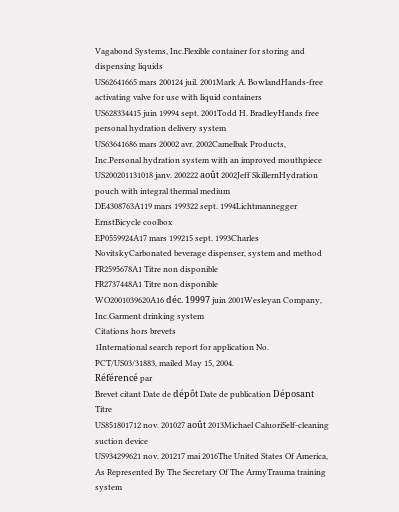Vagabond Systems, Inc.Flexible container for storing and dispensing liquids
US62641665 mars 200124 juil. 2001Mark A. BowlandHands-free activating valve for use with liquid containers
US628334415 juin 19994 sept. 2001Todd H. BradleyHands free personal hydration delivery system
US63641686 mars 20002 avr. 2002Camelbak Products, Inc.Personal hydration system with an improved mouthpiece
US200201131018 janv. 200222 août 2002Jeff SkillernHydration pouch with integral thermal medium
DE4308763A119 mars 199322 sept. 1994Lichtmannegger ErnstBicycle coolbox
EP0559924A17 mars 199215 sept. 1993Charles NovitskyCarbonated beverage dispenser, system and method
FR2595678A1 Titre non disponible
FR2737448A1 Titre non disponible
WO2001039620A16 déc. 19997 juin 2001Wesleyan Company, Inc.Garment drinking system
Citations hors brevets
1International search report for application No. PCT/US03/31883, mailed May 15, 2004.
Référencé par
Brevet citant Date de dépôt Date de publication Déposant Titre
US851801712 nov. 201027 août 2013Michael CaluoriSelf-cleaning suction device
US934299621 nov. 201217 mai 2016The United States Of America, As Represented By The Secretary Of The ArmyTrauma training system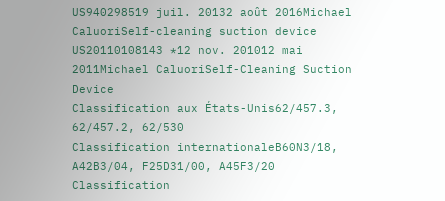US940298519 juil. 20132 août 2016Michael CaluoriSelf-cleaning suction device
US20110108143 *12 nov. 201012 mai 2011Michael CaluoriSelf-Cleaning Suction Device
Classification aux États-Unis62/457.3, 62/457.2, 62/530
Classification internationaleB60N3/18, A42B3/04, F25D31/00, A45F3/20
Classification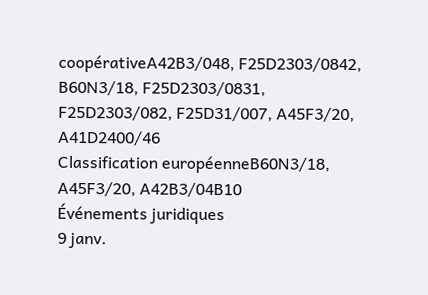coopérativeA42B3/048, F25D2303/0842, B60N3/18, F25D2303/0831, F25D2303/082, F25D31/007, A45F3/20, A41D2400/46
Classification européenneB60N3/18, A45F3/20, A42B3/04B10
Événements juridiques
9 janv.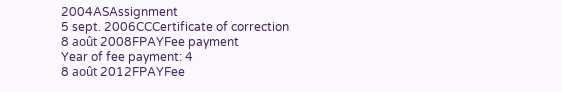2004ASAssignment
5 sept. 2006CCCertificate of correction
8 août 2008FPAYFee payment
Year of fee payment: 4
8 août 2012FPAYFee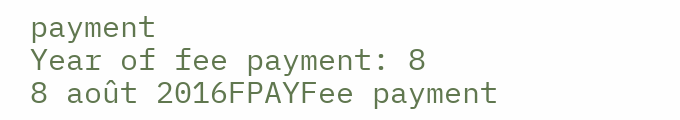payment
Year of fee payment: 8
8 août 2016FPAYFee payment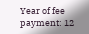Year of fee payment: 12